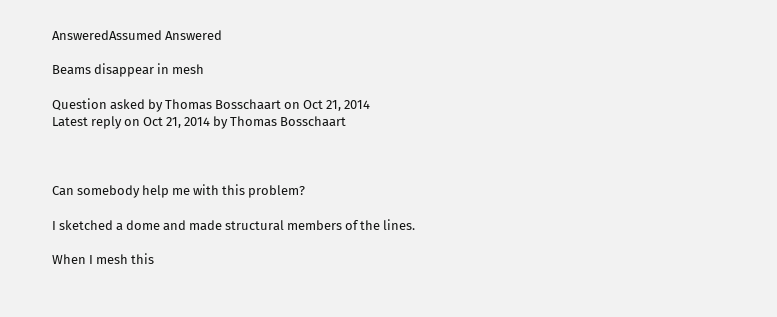AnsweredAssumed Answered

Beams disappear in mesh

Question asked by Thomas Bosschaart on Oct 21, 2014
Latest reply on Oct 21, 2014 by Thomas Bosschaart



Can somebody help me with this problem?

I sketched a dome and made structural members of the lines.

When I mesh this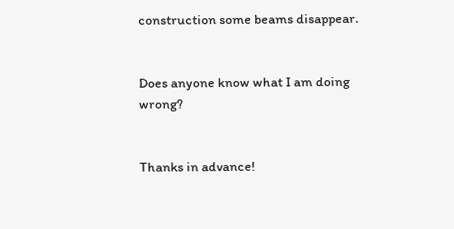construction some beams disappear.


Does anyone know what I am doing wrong?


Thanks in advance!